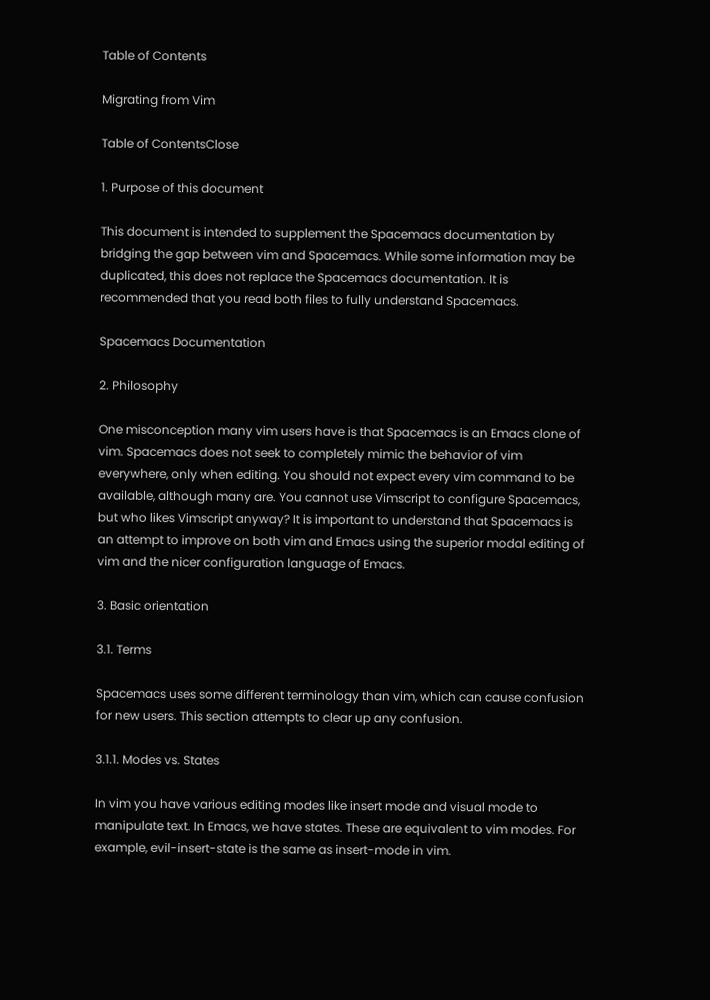Table of Contents

Migrating from Vim

Table of ContentsClose

1. Purpose of this document

This document is intended to supplement the Spacemacs documentation by bridging the gap between vim and Spacemacs. While some information may be duplicated, this does not replace the Spacemacs documentation. It is recommended that you read both files to fully understand Spacemacs.

Spacemacs Documentation

2. Philosophy

One misconception many vim users have is that Spacemacs is an Emacs clone of vim. Spacemacs does not seek to completely mimic the behavior of vim everywhere, only when editing. You should not expect every vim command to be available, although many are. You cannot use Vimscript to configure Spacemacs, but who likes Vimscript anyway? It is important to understand that Spacemacs is an attempt to improve on both vim and Emacs using the superior modal editing of vim and the nicer configuration language of Emacs.

3. Basic orientation

3.1. Terms

Spacemacs uses some different terminology than vim, which can cause confusion for new users. This section attempts to clear up any confusion.

3.1.1. Modes vs. States

In vim you have various editing modes like insert mode and visual mode to manipulate text. In Emacs, we have states. These are equivalent to vim modes. For example, evil-insert-state is the same as insert-mode in vim.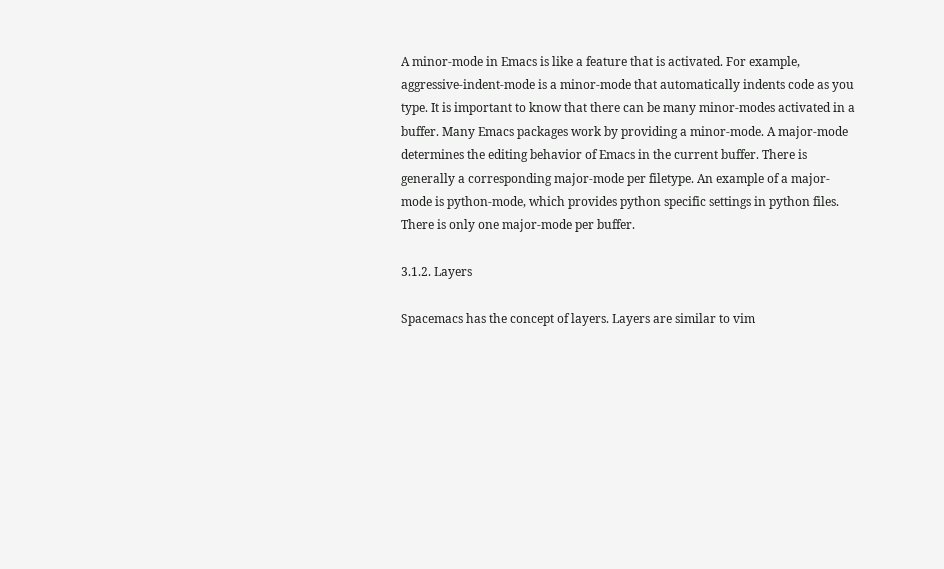A minor-mode in Emacs is like a feature that is activated. For example, aggressive-indent-mode is a minor-mode that automatically indents code as you type. It is important to know that there can be many minor-modes activated in a buffer. Many Emacs packages work by providing a minor-mode. A major-mode determines the editing behavior of Emacs in the current buffer. There is generally a corresponding major-mode per filetype. An example of a major-mode is python-mode, which provides python specific settings in python files. There is only one major-mode per buffer.

3.1.2. Layers

Spacemacs has the concept of layers. Layers are similar to vim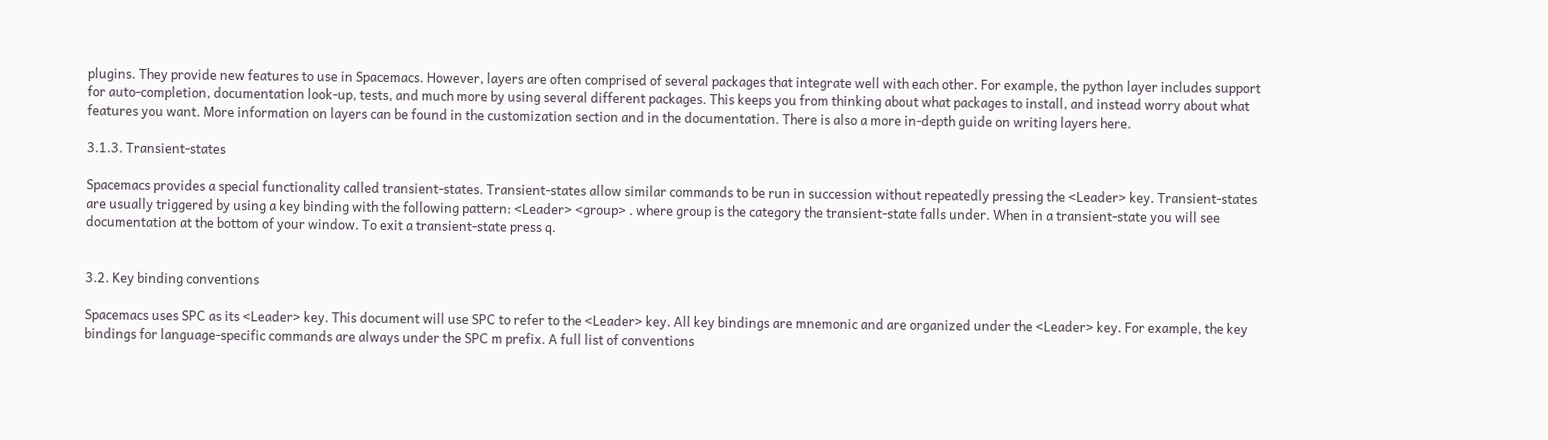plugins. They provide new features to use in Spacemacs. However, layers are often comprised of several packages that integrate well with each other. For example, the python layer includes support for auto-completion, documentation look-up, tests, and much more by using several different packages. This keeps you from thinking about what packages to install, and instead worry about what features you want. More information on layers can be found in the customization section and in the documentation. There is also a more in-depth guide on writing layers here.

3.1.3. Transient-states

Spacemacs provides a special functionality called transient-states. Transient-states allow similar commands to be run in succession without repeatedly pressing the <Leader> key. Transient-states are usually triggered by using a key binding with the following pattern: <Leader> <group> . where group is the category the transient-state falls under. When in a transient-state you will see documentation at the bottom of your window. To exit a transient-state press q.


3.2. Key binding conventions

Spacemacs uses SPC as its <Leader> key. This document will use SPC to refer to the <Leader> key. All key bindings are mnemonic and are organized under the <Leader> key. For example, the key bindings for language-specific commands are always under the SPC m prefix. A full list of conventions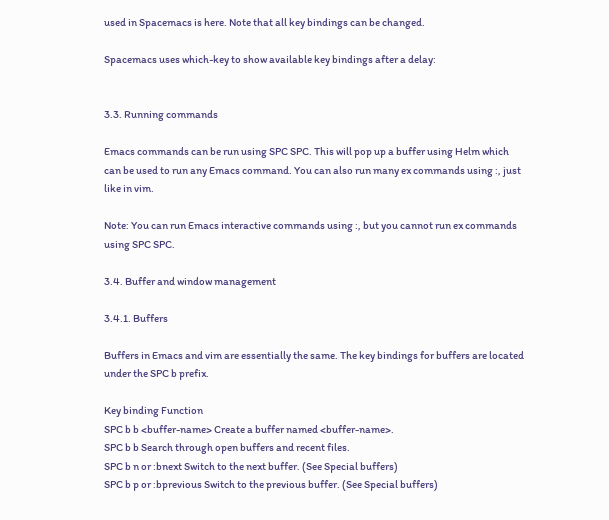used in Spacemacs is here. Note that all key bindings can be changed.

Spacemacs uses which-key to show available key bindings after a delay:


3.3. Running commands

Emacs commands can be run using SPC SPC. This will pop up a buffer using Helm which can be used to run any Emacs command. You can also run many ex commands using :, just like in vim.

Note: You can run Emacs interactive commands using :, but you cannot run ex commands using SPC SPC.

3.4. Buffer and window management

3.4.1. Buffers

Buffers in Emacs and vim are essentially the same. The key bindings for buffers are located under the SPC b prefix.

Key binding Function
SPC b b <buffer-name> Create a buffer named <buffer-name>.
SPC b b Search through open buffers and recent files.
SPC b n or :bnext Switch to the next buffer. (See Special buffers)
SPC b p or :bprevious Switch to the previous buffer. (See Special buffers)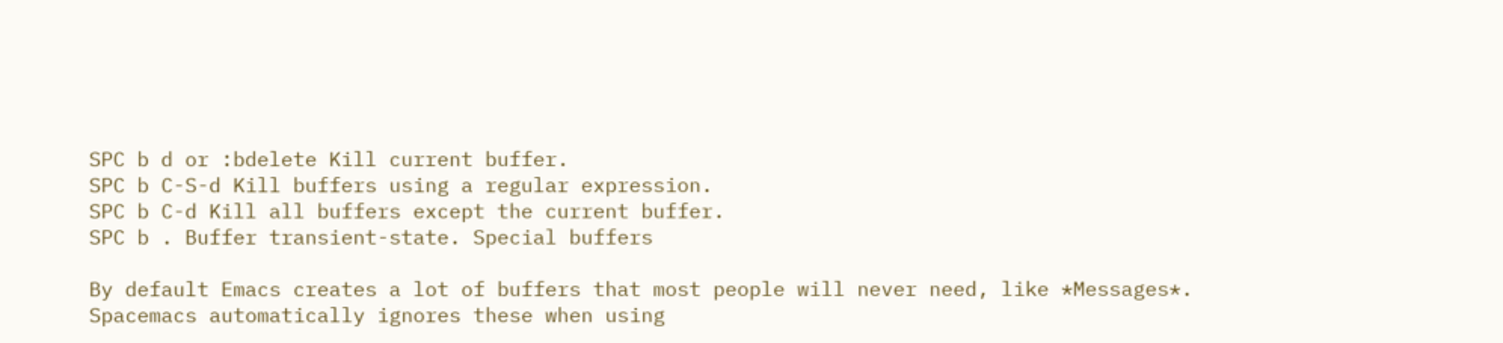SPC b d or :bdelete Kill current buffer.
SPC b C-S-d Kill buffers using a regular expression.
SPC b C-d Kill all buffers except the current buffer.
SPC b . Buffer transient-state. Special buffers

By default Emacs creates a lot of buffers that most people will never need, like *Messages*. Spacemacs automatically ignores these when using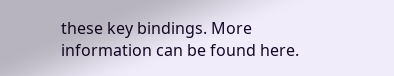these key bindings. More information can be found here.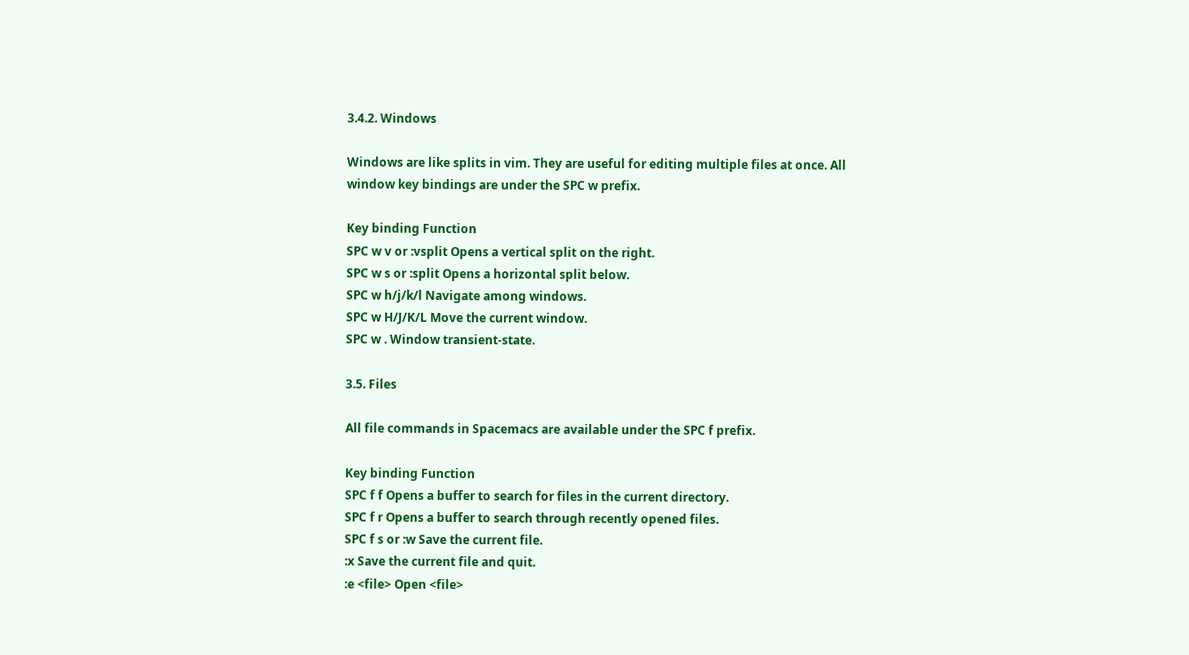3.4.2. Windows

Windows are like splits in vim. They are useful for editing multiple files at once. All window key bindings are under the SPC w prefix.

Key binding Function
SPC w v or :vsplit Opens a vertical split on the right.
SPC w s or :split Opens a horizontal split below.
SPC w h/j/k/l Navigate among windows.
SPC w H/J/K/L Move the current window.
SPC w . Window transient-state.

3.5. Files

All file commands in Spacemacs are available under the SPC f prefix.

Key binding Function
SPC f f Opens a buffer to search for files in the current directory.
SPC f r Opens a buffer to search through recently opened files.
SPC f s or :w Save the current file.
:x Save the current file and quit.
:e <file> Open <file>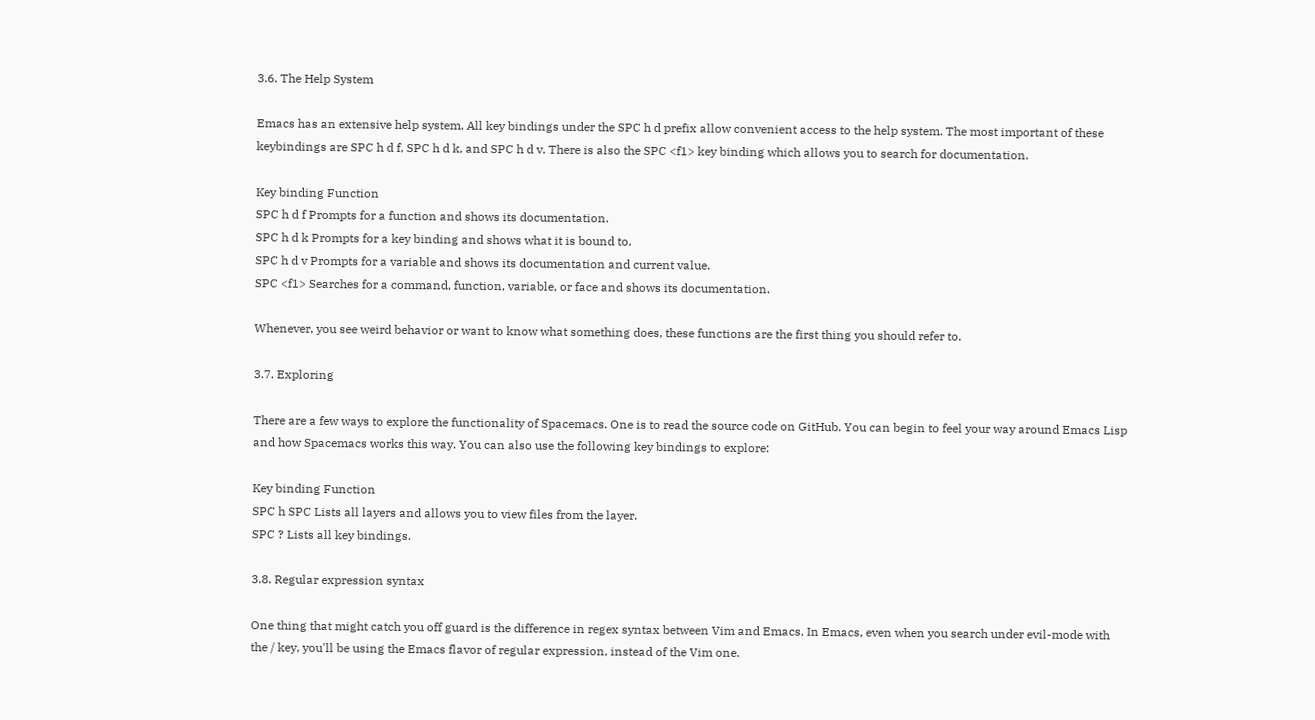3.6. The Help System

Emacs has an extensive help system. All key bindings under the SPC h d prefix allow convenient access to the help system. The most important of these keybindings are SPC h d f, SPC h d k, and SPC h d v. There is also the SPC <f1> key binding which allows you to search for documentation.

Key binding Function
SPC h d f Prompts for a function and shows its documentation.
SPC h d k Prompts for a key binding and shows what it is bound to.
SPC h d v Prompts for a variable and shows its documentation and current value.
SPC <f1> Searches for a command, function, variable, or face and shows its documentation.

Whenever, you see weird behavior or want to know what something does, these functions are the first thing you should refer to.

3.7. Exploring

There are a few ways to explore the functionality of Spacemacs. One is to read the source code on GitHub. You can begin to feel your way around Emacs Lisp and how Spacemacs works this way. You can also use the following key bindings to explore:

Key binding Function
SPC h SPC Lists all layers and allows you to view files from the layer.
SPC ? Lists all key bindings.

3.8. Regular expression syntax

One thing that might catch you off guard is the difference in regex syntax between Vim and Emacs. In Emacs, even when you search under evil-mode with the / key, you'll be using the Emacs flavor of regular expression, instead of the Vim one.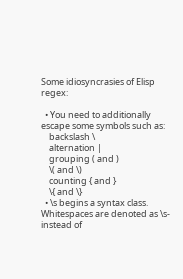Some idiosyncrasies of Elisp regex:

  • You need to additionally escape some symbols such as:
    backslash \
    alternation |
    grouping ( and )
    \( and \)
    counting { and }
    \{ and \}
  • \s begins a syntax class. Whitespaces are denoted as \s- instead of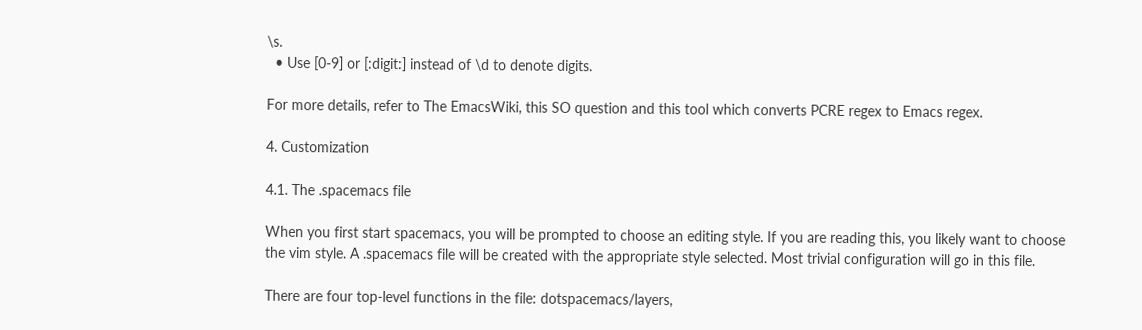\s.
  • Use [0-9] or [:digit:] instead of \d to denote digits.

For more details, refer to The EmacsWiki, this SO question and this tool which converts PCRE regex to Emacs regex.

4. Customization

4.1. The .spacemacs file

When you first start spacemacs, you will be prompted to choose an editing style. If you are reading this, you likely want to choose the vim style. A .spacemacs file will be created with the appropriate style selected. Most trivial configuration will go in this file.

There are four top-level functions in the file: dotspacemacs/layers,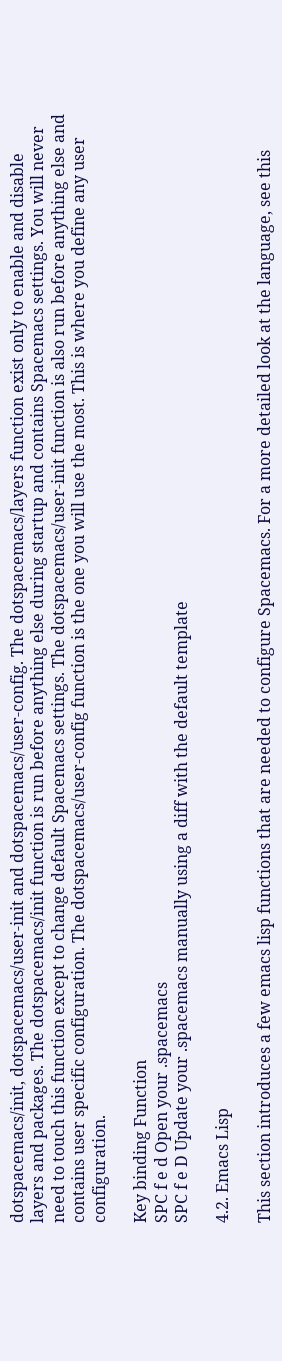dotspacemacs/init, dotspacemacs/user-init and dotspacemacs/user-config. The dotspacemacs/layers function exist only to enable and disable layers and packages. The dotspacemacs/init function is run before anything else during startup and contains Spacemacs settings. You will never need to touch this function except to change default Spacemacs settings. The dotspacemacs/user-init function is also run before anything else and contains user specific configuration. The dotspacemacs/user-config function is the one you will use the most. This is where you define any user configuration.

Key binding Function
SPC f e d Open your .spacemacs
SPC f e D Update your .spacemacs manually using a diff with the default template

4.2. Emacs Lisp

This section introduces a few emacs lisp functions that are needed to configure Spacemacs. For a more detailed look at the language, see this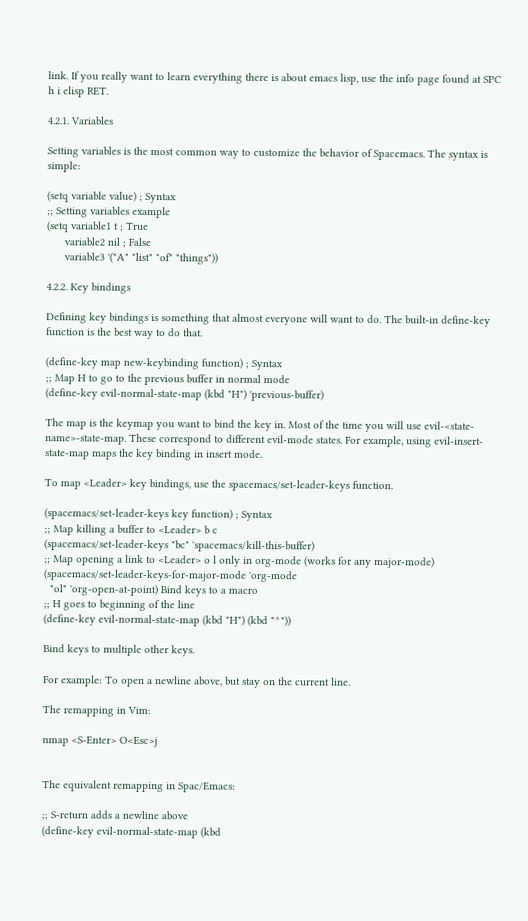link. If you really want to learn everything there is about emacs lisp, use the info page found at SPC h i elisp RET.

4.2.1. Variables

Setting variables is the most common way to customize the behavior of Spacemacs. The syntax is simple:

(setq variable value) ; Syntax
;; Setting variables example
(setq variable1 t ; True
      variable2 nil ; False
      variable3 '("A" "list" "of" "things"))

4.2.2. Key bindings

Defining key bindings is something that almost everyone will want to do. The built-in define-key function is the best way to do that.

(define-key map new-keybinding function) ; Syntax
;; Map H to go to the previous buffer in normal mode
(define-key evil-normal-state-map (kbd "H") 'previous-buffer)

The map is the keymap you want to bind the key in. Most of the time you will use evil-<state-name>-state-map. These correspond to different evil-mode states. For example, using evil-insert-state-map maps the key binding in insert mode.

To map <Leader> key bindings, use the spacemacs/set-leader-keys function.

(spacemacs/set-leader-keys key function) ; Syntax
;; Map killing a buffer to <Leader> b c
(spacemacs/set-leader-keys "bc" 'spacemacs/kill-this-buffer)
;; Map opening a link to <Leader> o l only in org-mode (works for any major-mode)
(spacemacs/set-leader-keys-for-major-mode 'org-mode
  "ol" 'org-open-at-point) Bind keys to a macro
;; H goes to beginning of the line
(define-key evil-normal-state-map (kbd "H") (kbd "^"))

Bind keys to multiple other keys.

For example: To open a newline above, but stay on the current line.

The remapping in Vim:

nmap <S-Enter> O<Esc>j


The equivalent remapping in Spac/Emacs:

;; S-return adds a newline above
(define-key evil-normal-state-map (kbd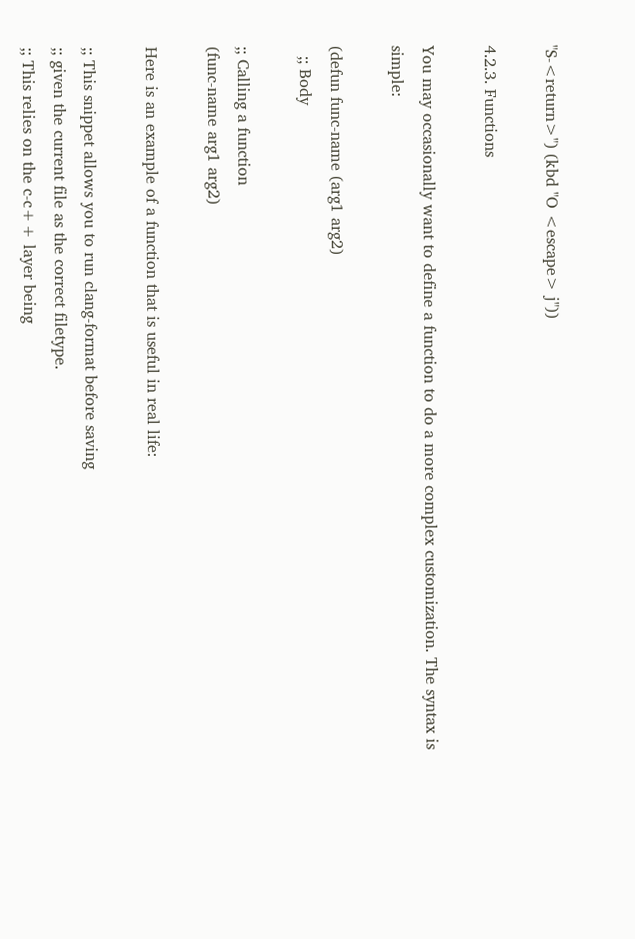"S-<return>") (kbd "O <escape> j"))

4.2.3. Functions

You may occasionally want to define a function to do a more complex customization. The syntax is simple:

(defun func-name (arg1 arg2)
  ;; Body

;; Calling a function
(func-name arg1 arg2)

Here is an example of a function that is useful in real life:

;; This snippet allows you to run clang-format before saving
;; given the current file as the correct filetype.
;; This relies on the c-c++ layer being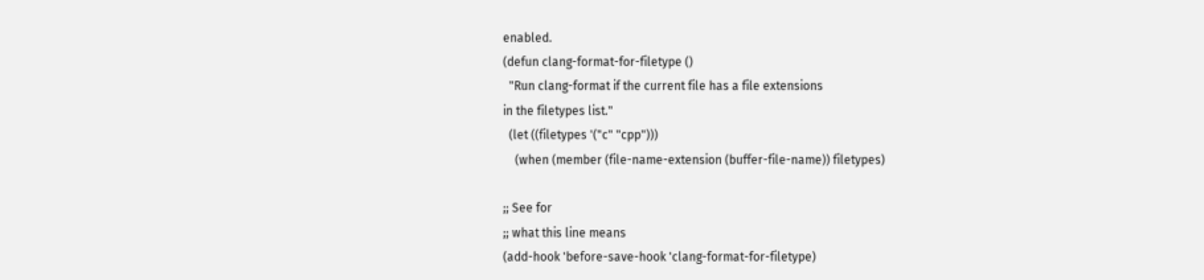enabled.
(defun clang-format-for-filetype ()
  "Run clang-format if the current file has a file extensions
in the filetypes list."
  (let ((filetypes '("c" "cpp")))
    (when (member (file-name-extension (buffer-file-name)) filetypes)

;; See for
;; what this line means
(add-hook 'before-save-hook 'clang-format-for-filetype)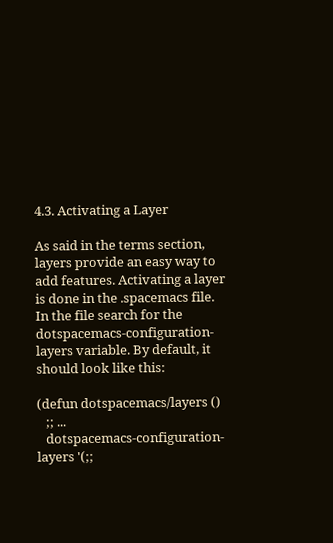4.3. Activating a Layer

As said in the terms section, layers provide an easy way to add features. Activating a layer is done in the .spacemacs file. In the file search for the dotspacemacs-configuration-layers variable. By default, it should look like this:

(defun dotspacemacs/layers ()
   ;; ...
   dotspacemacs-configuration-layers '(;;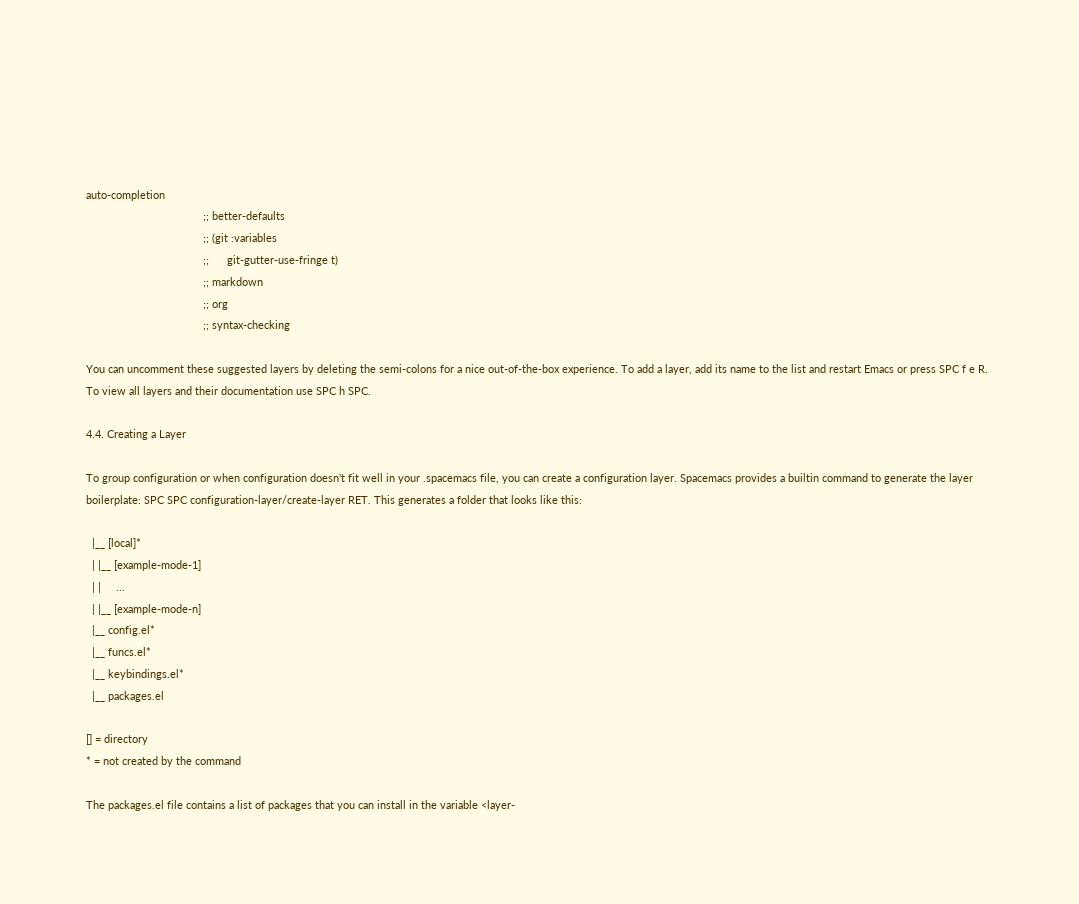auto-completion
                                       ;; better-defaults
                                       ;; (git :variables
                                       ;;      git-gutter-use-fringe t)
                                       ;; markdown
                                       ;; org
                                       ;; syntax-checking

You can uncomment these suggested layers by deleting the semi-colons for a nice out-of-the-box experience. To add a layer, add its name to the list and restart Emacs or press SPC f e R. To view all layers and their documentation use SPC h SPC.

4.4. Creating a Layer

To group configuration or when configuration doesn't fit well in your .spacemacs file, you can create a configuration layer. Spacemacs provides a builtin command to generate the layer boilerplate: SPC SPC configuration-layer/create-layer RET. This generates a folder that looks like this:

  |__ [local]*
  | |__ [example-mode-1]
  | |     ...
  | |__ [example-mode-n]
  |__ config.el*
  |__ funcs.el*
  |__ keybindings.el*
  |__ packages.el

[] = directory
* = not created by the command

The packages.el file contains a list of packages that you can install in the variable <layer-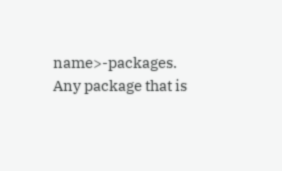name>-packages. Any package that is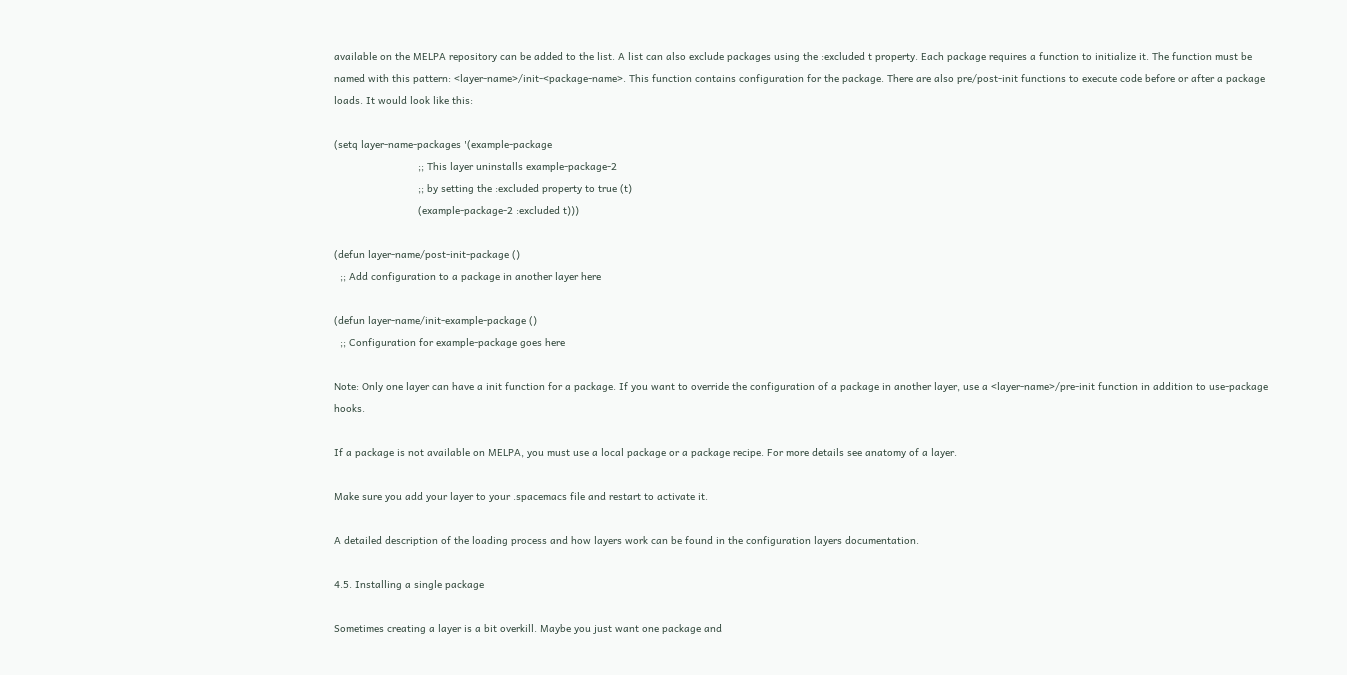available on the MELPA repository can be added to the list. A list can also exclude packages using the :excluded t property. Each package requires a function to initialize it. The function must be named with this pattern: <layer-name>/init-<package-name>. This function contains configuration for the package. There are also pre/post-init functions to execute code before or after a package loads. It would look like this:

(setq layer-name-packages '(example-package
                            ;; This layer uninstalls example-package-2
                            ;; by setting the :excluded property to true (t)
                            (example-package-2 :excluded t)))

(defun layer-name/post-init-package ()
  ;; Add configuration to a package in another layer here

(defun layer-name/init-example-package ()
  ;; Configuration for example-package goes here

Note: Only one layer can have a init function for a package. If you want to override the configuration of a package in another layer, use a <layer-name>/pre-init function in addition to use-package hooks.

If a package is not available on MELPA, you must use a local package or a package recipe. For more details see anatomy of a layer.

Make sure you add your layer to your .spacemacs file and restart to activate it.

A detailed description of the loading process and how layers work can be found in the configuration layers documentation.

4.5. Installing a single package

Sometimes creating a layer is a bit overkill. Maybe you just want one package and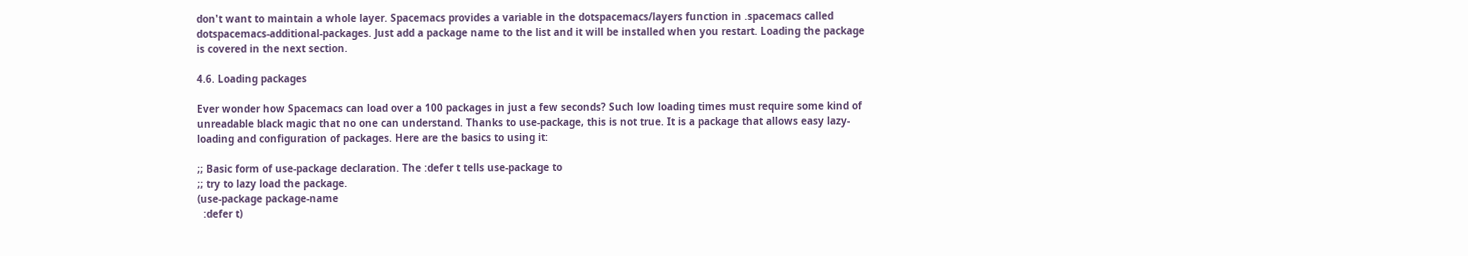don't want to maintain a whole layer. Spacemacs provides a variable in the dotspacemacs/layers function in .spacemacs called dotspacemacs-additional-packages. Just add a package name to the list and it will be installed when you restart. Loading the package is covered in the next section.

4.6. Loading packages

Ever wonder how Spacemacs can load over a 100 packages in just a few seconds? Such low loading times must require some kind of unreadable black magic that no one can understand. Thanks to use-package, this is not true. It is a package that allows easy lazy-loading and configuration of packages. Here are the basics to using it:

;; Basic form of use-package declaration. The :defer t tells use-package to
;; try to lazy load the package.
(use-package package-name
  :defer t)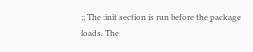;; The :init section is run before the package loads. The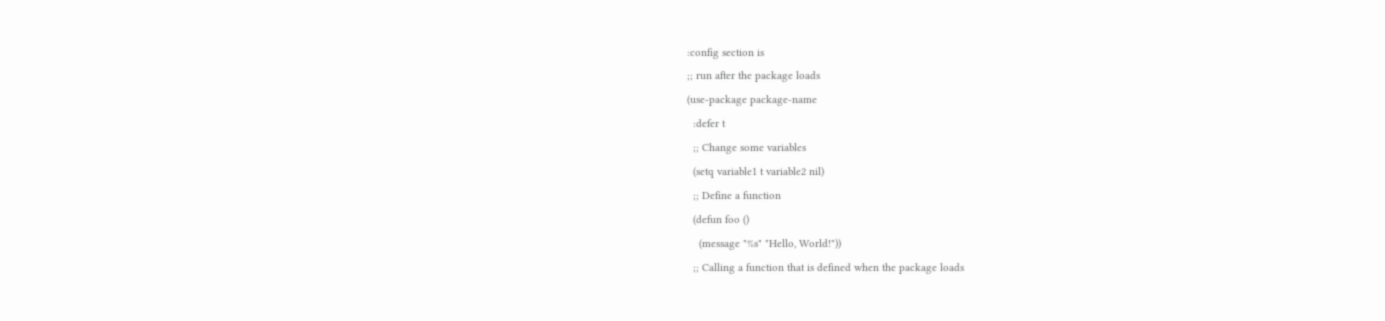:config section is
;; run after the package loads
(use-package package-name
  :defer t
  ;; Change some variables
  (setq variable1 t variable2 nil)
  ;; Define a function
  (defun foo ()
    (message "%s" "Hello, World!"))
  ;; Calling a function that is defined when the package loads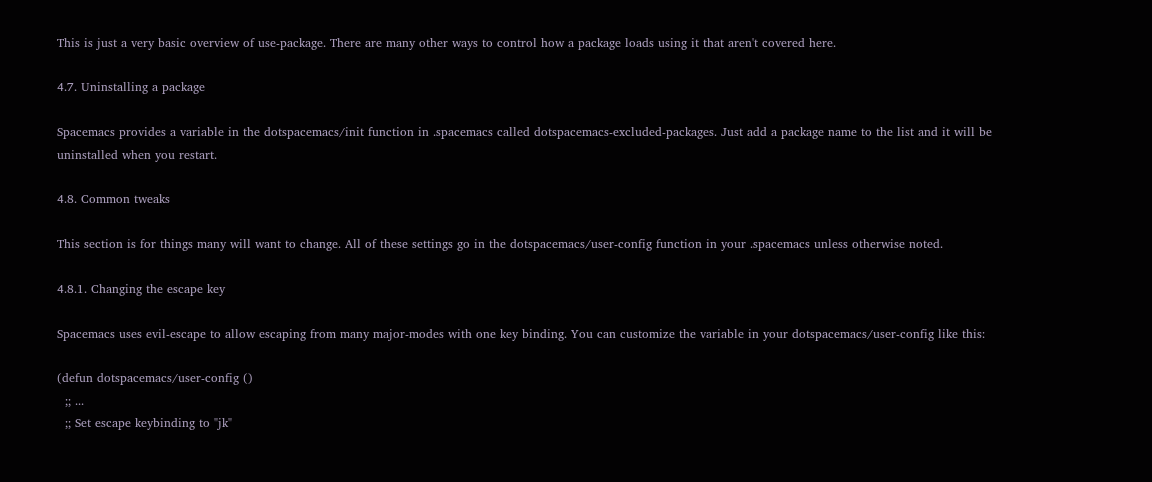This is just a very basic overview of use-package. There are many other ways to control how a package loads using it that aren't covered here.

4.7. Uninstalling a package

Spacemacs provides a variable in the dotspacemacs/init function in .spacemacs called dotspacemacs-excluded-packages. Just add a package name to the list and it will be uninstalled when you restart.

4.8. Common tweaks

This section is for things many will want to change. All of these settings go in the dotspacemacs/user-config function in your .spacemacs unless otherwise noted.

4.8.1. Changing the escape key

Spacemacs uses evil-escape to allow escaping from many major-modes with one key binding. You can customize the variable in your dotspacemacs/user-config like this:

(defun dotspacemacs/user-config ()
  ;; ...
  ;; Set escape keybinding to "jk"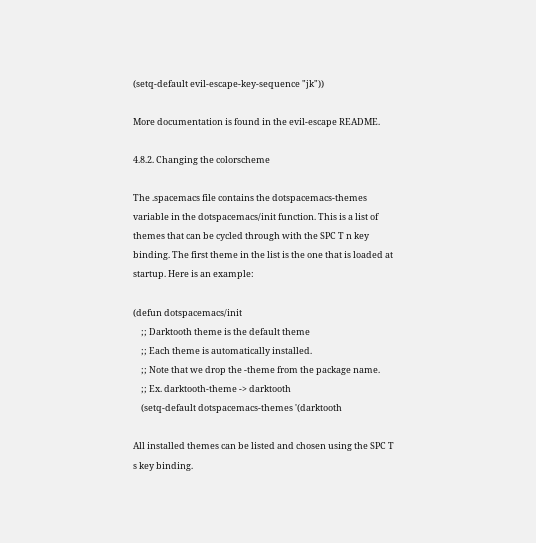(setq-default evil-escape-key-sequence "jk"))

More documentation is found in the evil-escape README.

4.8.2. Changing the colorscheme

The .spacemacs file contains the dotspacemacs-themes variable in the dotspacemacs/init function. This is a list of themes that can be cycled through with the SPC T n key binding. The first theme in the list is the one that is loaded at startup. Here is an example:

(defun dotspacemacs/init
    ;; Darktooth theme is the default theme
    ;; Each theme is automatically installed.
    ;; Note that we drop the -theme from the package name.
    ;; Ex. darktooth-theme -> darktooth
    (setq-default dotspacemacs-themes '(darktooth

All installed themes can be listed and chosen using the SPC T s key binding.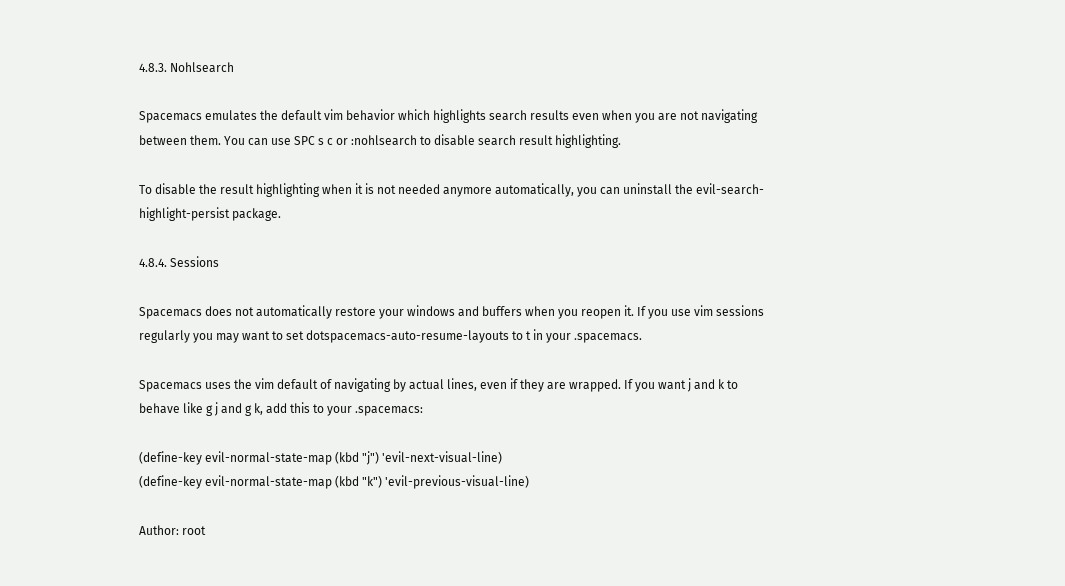4.8.3. Nohlsearch

Spacemacs emulates the default vim behavior which highlights search results even when you are not navigating between them. You can use SPC s c or :nohlsearch to disable search result highlighting.

To disable the result highlighting when it is not needed anymore automatically, you can uninstall the evil-search-highlight-persist package.

4.8.4. Sessions

Spacemacs does not automatically restore your windows and buffers when you reopen it. If you use vim sessions regularly you may want to set dotspacemacs-auto-resume-layouts to t in your .spacemacs.

Spacemacs uses the vim default of navigating by actual lines, even if they are wrapped. If you want j and k to behave like g j and g k, add this to your .spacemacs:

(define-key evil-normal-state-map (kbd "j") 'evil-next-visual-line)
(define-key evil-normal-state-map (kbd "k") 'evil-previous-visual-line)

Author: root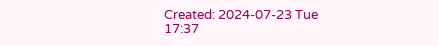Created: 2024-07-23 Tue 17:37